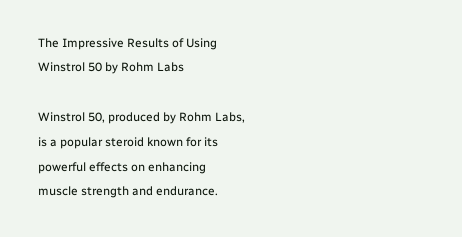The Impressive Results of Using Winstrol 50 by Rohm Labs

Winstrol 50, produced by Rohm Labs, is a popular steroid known for its powerful effects on enhancing muscle strength and endurance.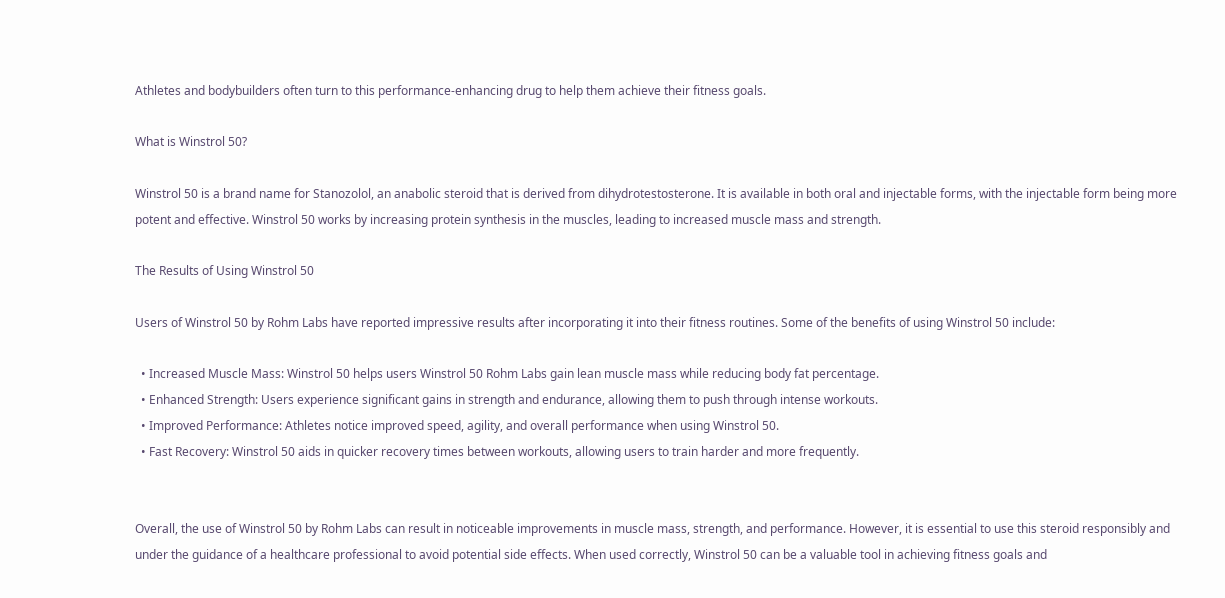Athletes and bodybuilders often turn to this performance-enhancing drug to help them achieve their fitness goals.

What is Winstrol 50?

Winstrol 50 is a brand name for Stanozolol, an anabolic steroid that is derived from dihydrotestosterone. It is available in both oral and injectable forms, with the injectable form being more potent and effective. Winstrol 50 works by increasing protein synthesis in the muscles, leading to increased muscle mass and strength.

The Results of Using Winstrol 50

Users of Winstrol 50 by Rohm Labs have reported impressive results after incorporating it into their fitness routines. Some of the benefits of using Winstrol 50 include:

  • Increased Muscle Mass: Winstrol 50 helps users Winstrol 50 Rohm Labs gain lean muscle mass while reducing body fat percentage.
  • Enhanced Strength: Users experience significant gains in strength and endurance, allowing them to push through intense workouts.
  • Improved Performance: Athletes notice improved speed, agility, and overall performance when using Winstrol 50.
  • Fast Recovery: Winstrol 50 aids in quicker recovery times between workouts, allowing users to train harder and more frequently.


Overall, the use of Winstrol 50 by Rohm Labs can result in noticeable improvements in muscle mass, strength, and performance. However, it is essential to use this steroid responsibly and under the guidance of a healthcare professional to avoid potential side effects. When used correctly, Winstrol 50 can be a valuable tool in achieving fitness goals and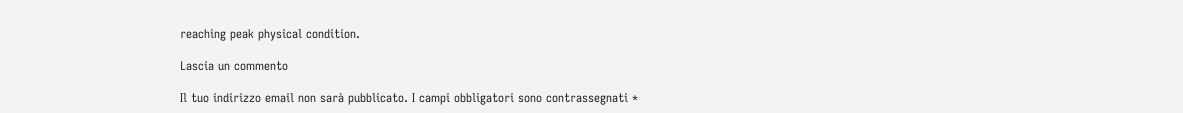reaching peak physical condition.

Lascia un commento

Il tuo indirizzo email non sarà pubblicato. I campi obbligatori sono contrassegnati *